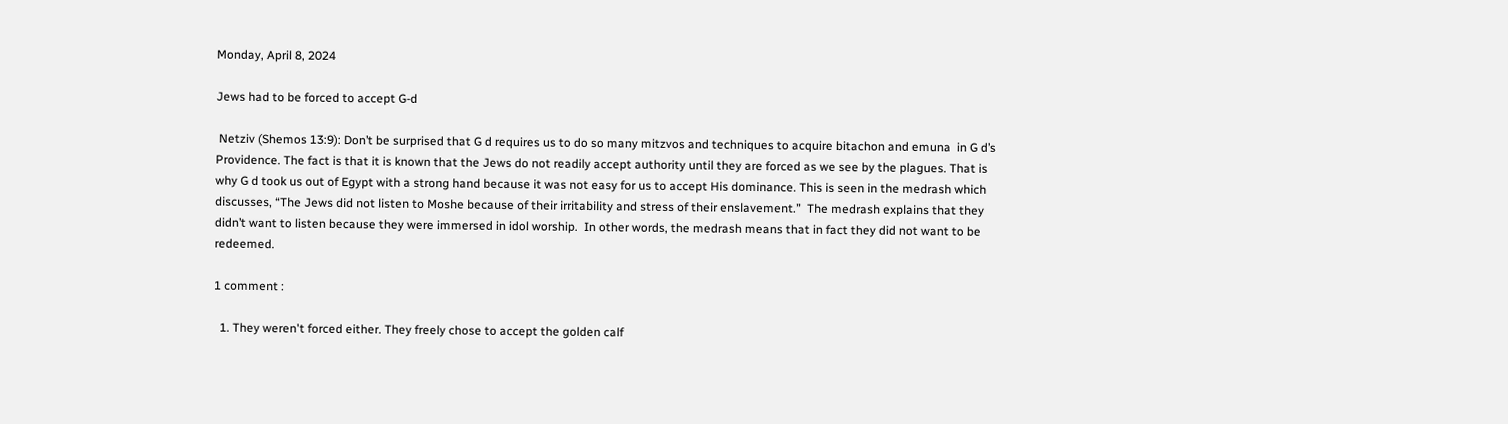Monday, April 8, 2024

Jews had to be forced to accept G-d

 Netziv (Shemos 13:9): Don’t be surprised that G d requires us to do so many mitzvos and techniques to acquire bitachon and emuna  in G d’s Providence. The fact is that it is known that the Jews do not readily accept authority until they are forced as we see by the plagues. That is why G d took us out of Egypt with a strong hand because it was not easy for us to accept His dominance. This is seen in the medrash which discusses, “The Jews did not listen to Moshe because of their irritability and stress of their enslavement.”  The medrash explains that they didn’t want to listen because they were immersed in idol worship.  In other words, the medrash means that in fact they did not want to be redeemed.

1 comment :

  1. They weren't forced either. They freely chose to accept the golden calf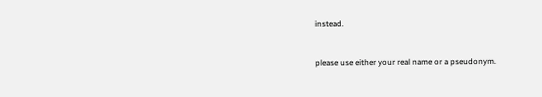instead.


please use either your real name or a pseudonym.